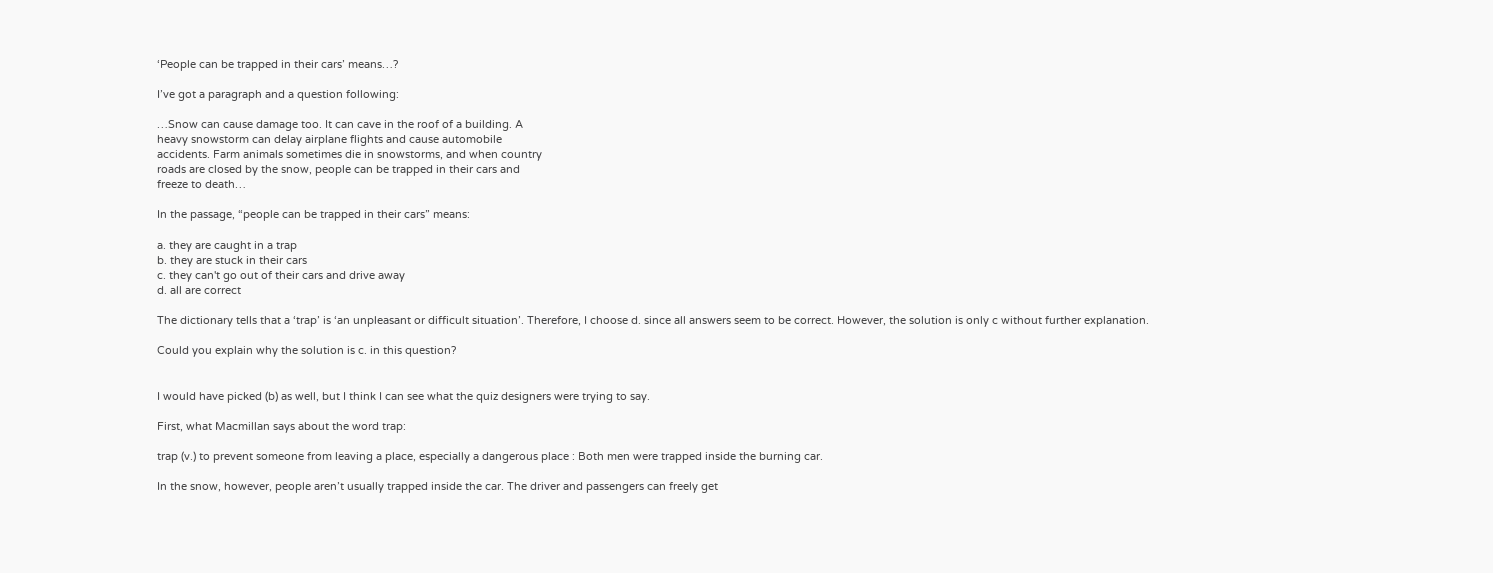‘People can be trapped in their cars’ means…?

I’ve got a paragraph and a question following:

…Snow can cause damage too. It can cave in the roof of a building. A
heavy snowstorm can delay airplane flights and cause automobile
accidents. Farm animals sometimes die in snowstorms, and when country
roads are closed by the snow, people can be trapped in their cars and
freeze to death…

In the passage, “people can be trapped in their cars” means:

a. they are caught in a trap
b. they are stuck in their cars
c. they can't go out of their cars and drive away
d. all are correct

The dictionary tells that a ‘trap’ is ‘an unpleasant or difficult situation’. Therefore, I choose d. since all answers seem to be correct. However, the solution is only c without further explanation.

Could you explain why the solution is c. in this question?


I would have picked (b) as well, but I think I can see what the quiz designers were trying to say.

First, what Macmillan says about the word trap:

trap (v.) to prevent someone from leaving a place, especially a dangerous place : Both men were trapped inside the burning car.

In the snow, however, people aren’t usually trapped inside the car. The driver and passengers can freely get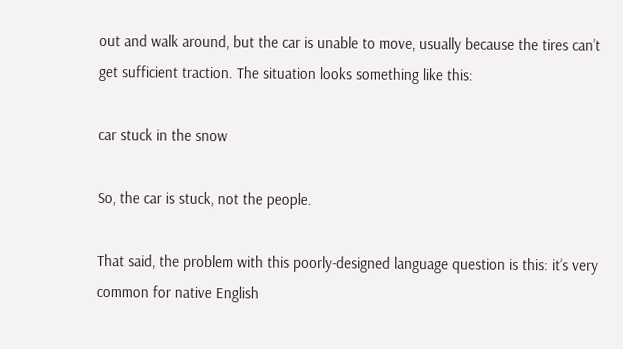out and walk around, but the car is unable to move, usually because the tires can’t get sufficient traction. The situation looks something like this:

car stuck in the snow

So, the car is stuck, not the people.

That said, the problem with this poorly-designed language question is this: it’s very common for native English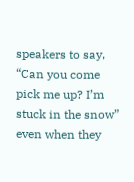speakers to say, “Can you come pick me up? I’m stuck in the snow” even when they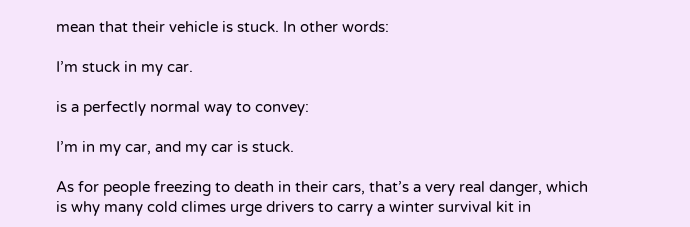mean that their vehicle is stuck. In other words:

I’m stuck in my car.

is a perfectly normal way to convey:

I’m in my car, and my car is stuck.

As for people freezing to death in their cars, that’s a very real danger, which is why many cold climes urge drivers to carry a winter survival kit in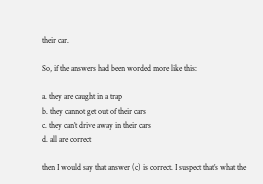their car.

So, if the answers had been worded more like this:

a. they are caught in a trap
b. they cannot get out of their cars
c. they can’t drive away in their cars
d. all are correct

then I would say that answer (c) is correct. I suspect that’s what the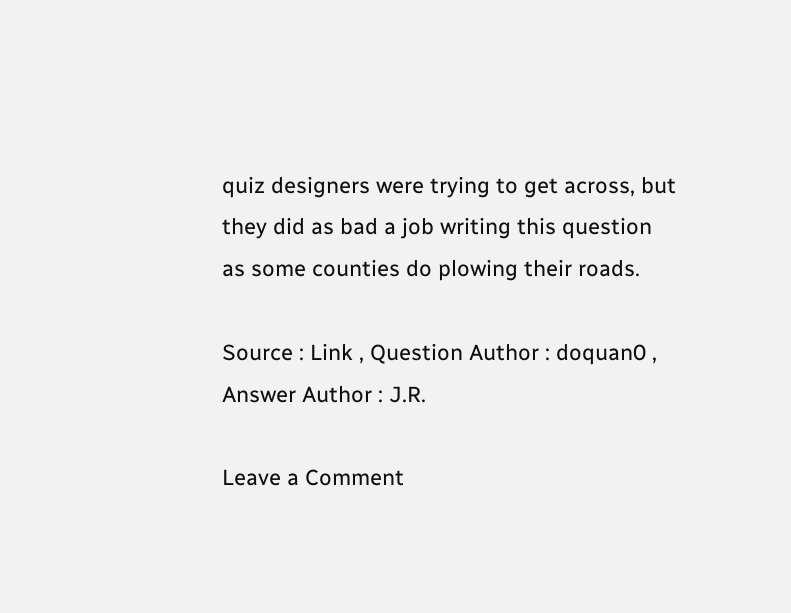quiz designers were trying to get across, but they did as bad a job writing this question as some counties do plowing their roads.

Source : Link , Question Author : doquan0 , Answer Author : J.R.

Leave a Comment